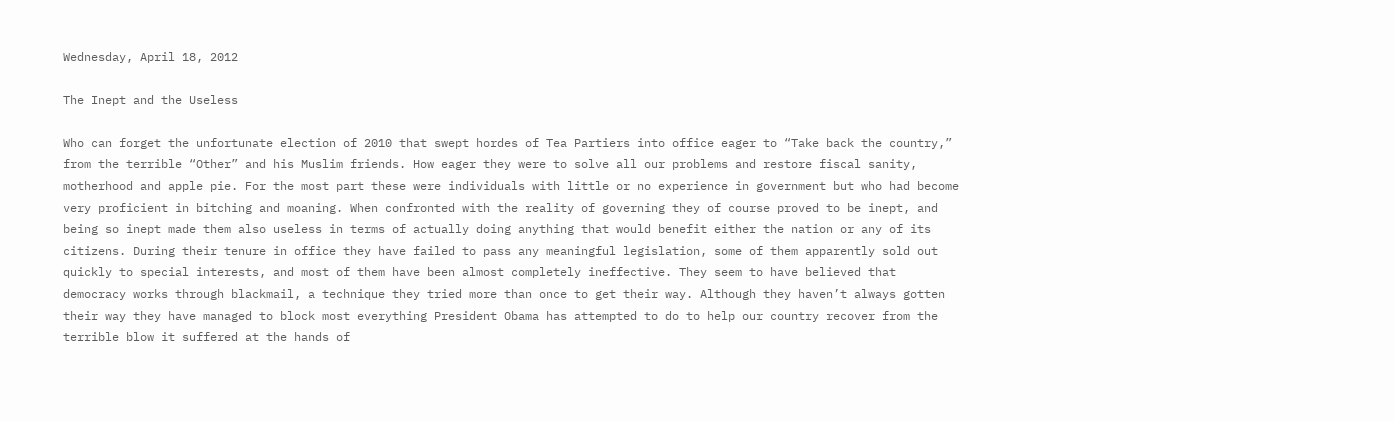Wednesday, April 18, 2012

The Inept and the Useless

Who can forget the unfortunate election of 2010 that swept hordes of Tea Partiers into office eager to “Take back the country,” from the terrible “Other” and his Muslim friends. How eager they were to solve all our problems and restore fiscal sanity, motherhood and apple pie. For the most part these were individuals with little or no experience in government but who had become very proficient in bitching and moaning. When confronted with the reality of governing they of course proved to be inept, and being so inept made them also useless in terms of actually doing anything that would benefit either the nation or any of its citizens. During their tenure in office they have failed to pass any meaningful legislation, some of them apparently sold out quickly to special interests, and most of them have been almost completely ineffective. They seem to have believed that democracy works through blackmail, a technique they tried more than once to get their way. Although they haven’t always gotten their way they have managed to block most everything President Obama has attempted to do to help our country recover from the terrible blow it suffered at the hands of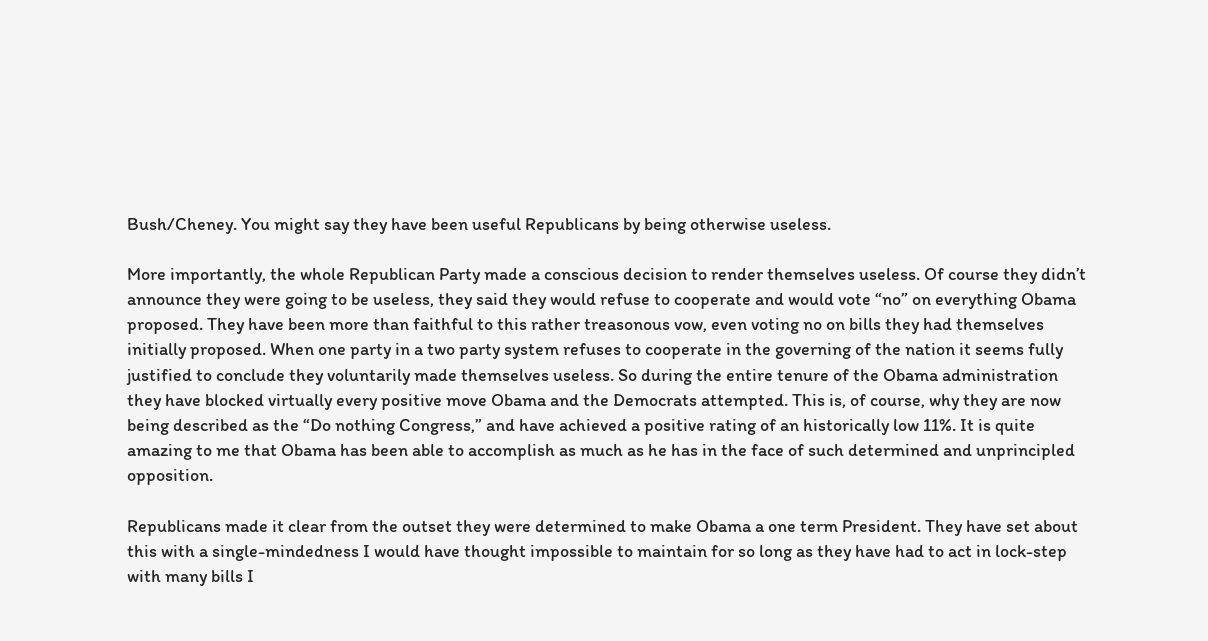Bush/Cheney. You might say they have been useful Republicans by being otherwise useless.

More importantly, the whole Republican Party made a conscious decision to render themselves useless. Of course they didn’t announce they were going to be useless, they said they would refuse to cooperate and would vote “no” on everything Obama proposed. They have been more than faithful to this rather treasonous vow, even voting no on bills they had themselves initially proposed. When one party in a two party system refuses to cooperate in the governing of the nation it seems fully justified to conclude they voluntarily made themselves useless. So during the entire tenure of the Obama administration they have blocked virtually every positive move Obama and the Democrats attempted. This is, of course, why they are now being described as the “Do nothing Congress,” and have achieved a positive rating of an historically low 11%. It is quite amazing to me that Obama has been able to accomplish as much as he has in the face of such determined and unprincipled opposition.

Republicans made it clear from the outset they were determined to make Obama a one term President. They have set about this with a single-mindedness I would have thought impossible to maintain for so long as they have had to act in lock-step with many bills I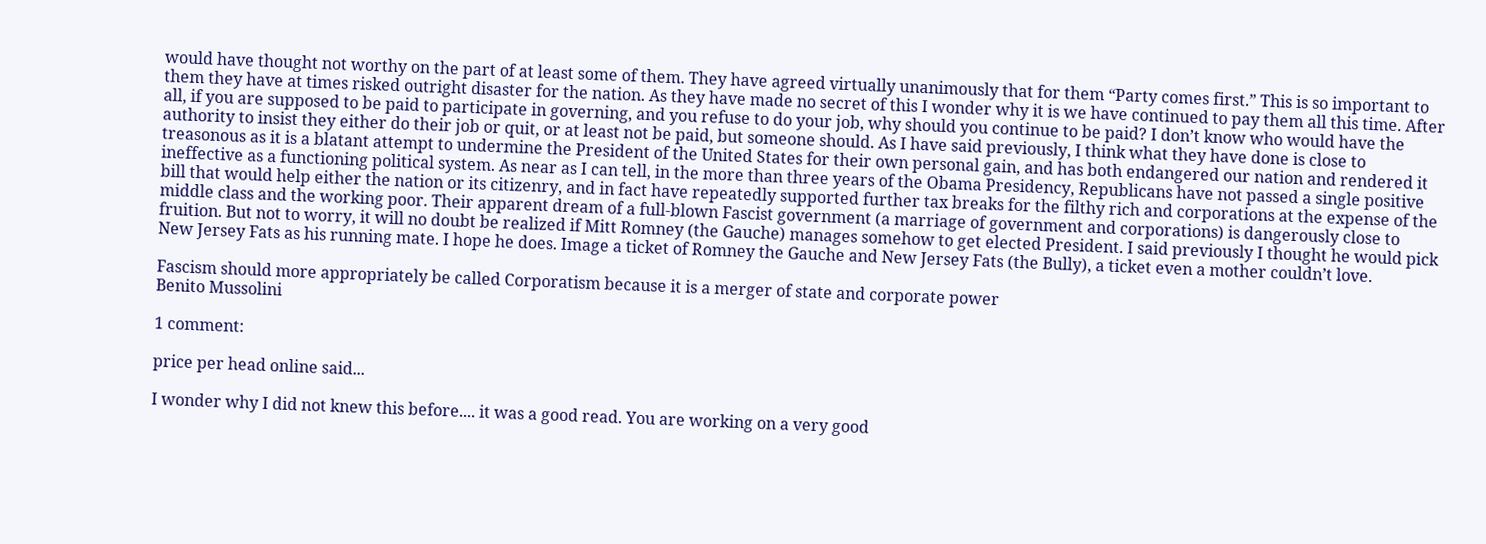would have thought not worthy on the part of at least some of them. They have agreed virtually unanimously that for them “Party comes first.” This is so important to them they have at times risked outright disaster for the nation. As they have made no secret of this I wonder why it is we have continued to pay them all this time. After all, if you are supposed to be paid to participate in governing, and you refuse to do your job, why should you continue to be paid? I don’t know who would have the authority to insist they either do their job or quit, or at least not be paid, but someone should. As I have said previously, I think what they have done is close to treasonous as it is a blatant attempt to undermine the President of the United States for their own personal gain, and has both endangered our nation and rendered it ineffective as a functioning political system. As near as I can tell, in the more than three years of the Obama Presidency, Republicans have not passed a single positive bill that would help either the nation or its citizenry, and in fact have repeatedly supported further tax breaks for the filthy rich and corporations at the expense of the middle class and the working poor. Their apparent dream of a full-blown Fascist government (a marriage of government and corporations) is dangerously close to fruition. But not to worry, it will no doubt be realized if Mitt Romney (the Gauche) manages somehow to get elected President. I said previously I thought he would pick New Jersey Fats as his running mate. I hope he does. Image a ticket of Romney the Gauche and New Jersey Fats (the Bully), a ticket even a mother couldn’t love.

Fascism should more appropriately be called Corporatism because it is a merger of state and corporate power
Benito Mussolini

1 comment:

price per head online said...

I wonder why I did not knew this before.... it was a good read. You are working on a very good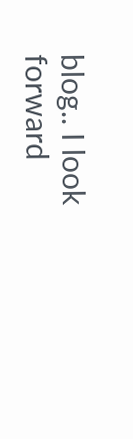blog.. I look forward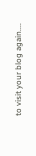to visit your blog again....